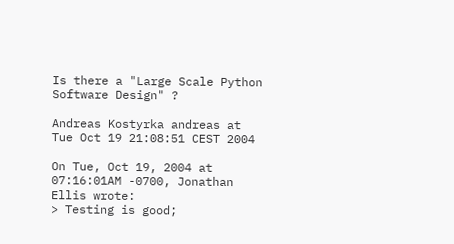Is there a "Large Scale Python Software Design" ?

Andreas Kostyrka andreas at
Tue Oct 19 21:08:51 CEST 2004

On Tue, Oct 19, 2004 at 07:16:01AM -0700, Jonathan  Ellis wrote:
> Testing is good;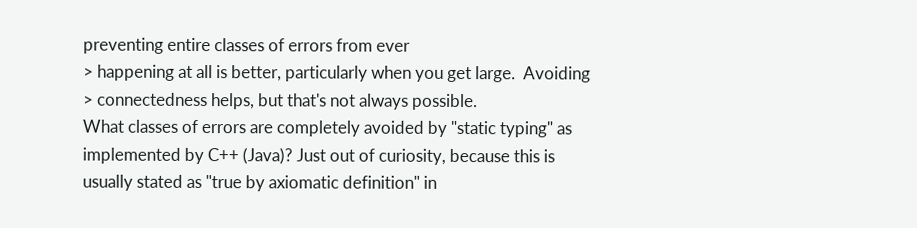preventing entire classes of errors from ever
> happening at all is better, particularly when you get large.  Avoiding
> connectedness helps, but that's not always possible.
What classes of errors are completely avoided by "static typing" as
implemented by C++ (Java)? Just out of curiosity, because this is
usually stated as "true by axiomatic definition" in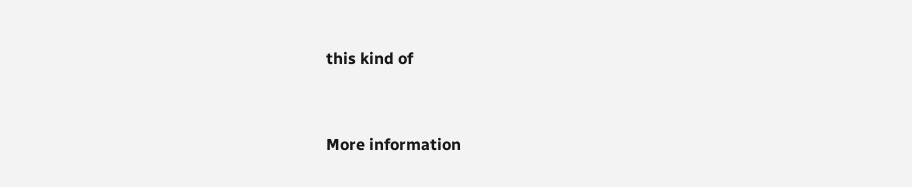this kind of


More information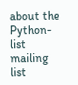about the Python-list mailing list